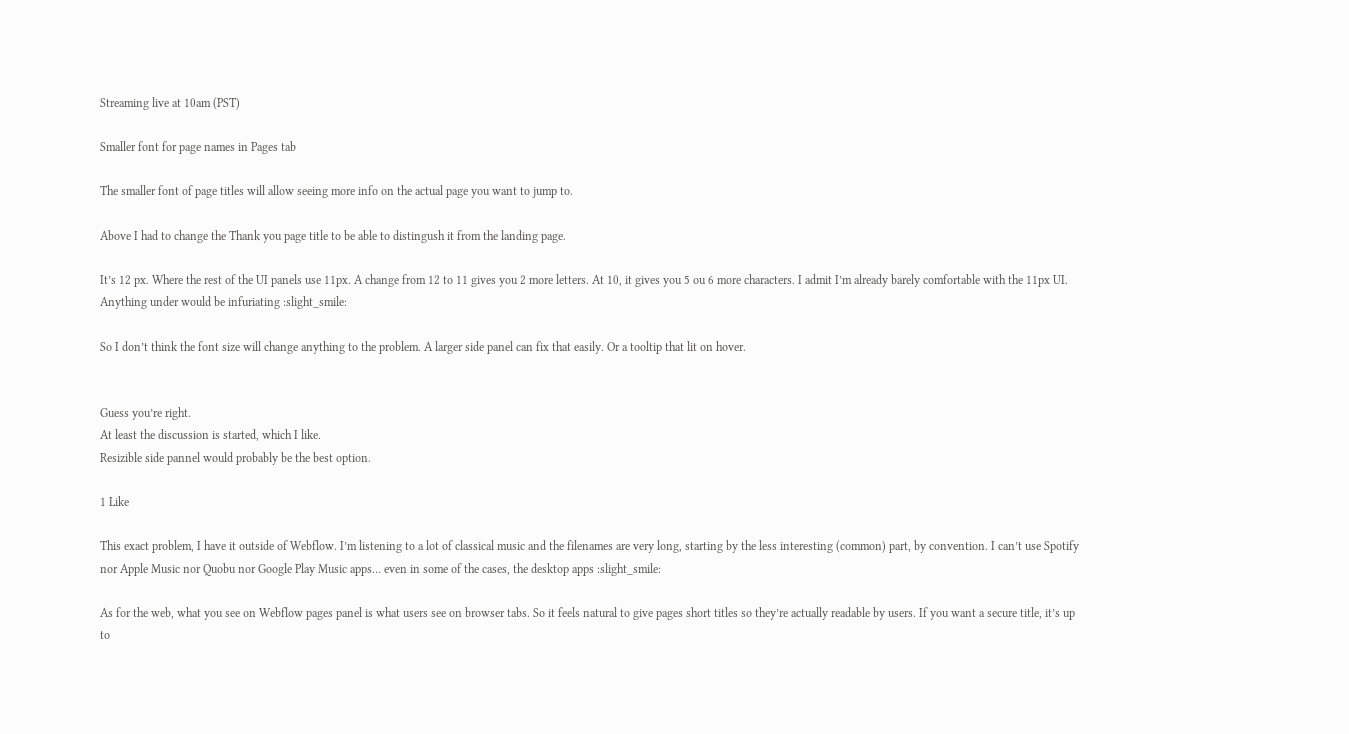Streaming live at 10am (PST)

Smaller font for page names in Pages tab

The smaller font of page titles will allow seeing more info on the actual page you want to jump to.

Above I had to change the Thank you page title to be able to distingush it from the landing page.

It’s 12 px. Where the rest of the UI panels use 11px. A change from 12 to 11 gives you 2 more letters. At 10, it gives you 5 ou 6 more characters. I admit I’m already barely comfortable with the 11px UI. Anything under would be infuriating :slight_smile:

So I don’t think the font size will change anything to the problem. A larger side panel can fix that easily. Or a tooltip that lit on hover.


Guess you’re right.
At least the discussion is started, which I like.
Resizible side pannel would probably be the best option.

1 Like

This exact problem, I have it outside of Webflow. I’m listening to a lot of classical music and the filenames are very long, starting by the less interesting (common) part, by convention. I can’t use Spotify nor Apple Music nor Quobu nor Google Play Music apps… even in some of the cases, the desktop apps :slight_smile:

As for the web, what you see on Webflow pages panel is what users see on browser tabs. So it feels natural to give pages short titles so they’re actually readable by users. If you want a secure title, it’s up to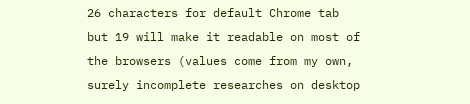26 characters for default Chrome tab but 19 will make it readable on most of the browsers (values come from my own, surely incomplete researches on desktop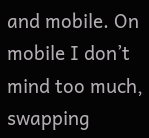and mobile. On mobile I don’t mind too much, swapping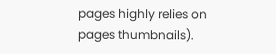pages highly relies on pages thumbnails).